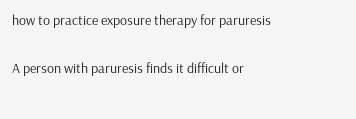how to practice exposure therapy for paruresis

A person with paruresis finds it difficult or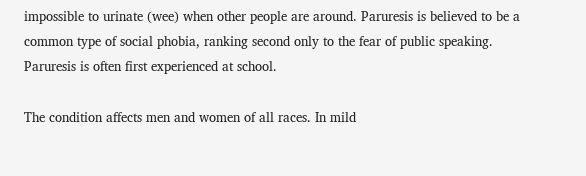impossible to urinate (wee) when other people are around. Paruresis is believed to be a common type of social phobia, ranking second only to the fear of public speaking. Paruresis is often first experienced at school.

The condition affects men and women of all races. In mild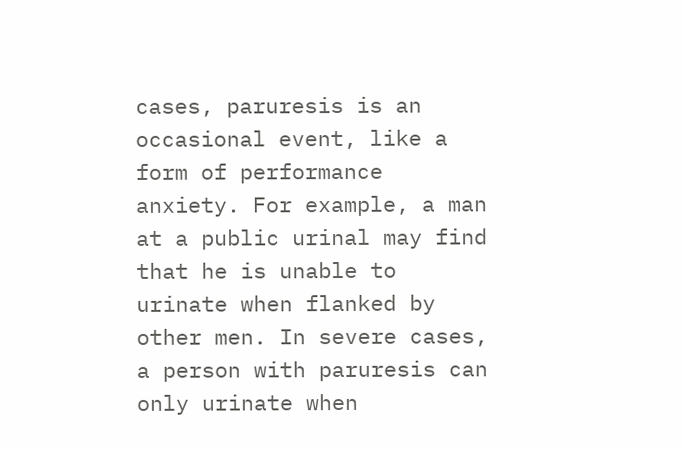cases, paruresis is an occasional event, like a form of performance anxiety. For example, a man at a public urinal may find that he is unable to urinate when flanked by other men. In severe cases, a person with paruresis can only urinate when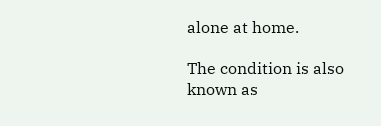alone at home.

The condition is also known as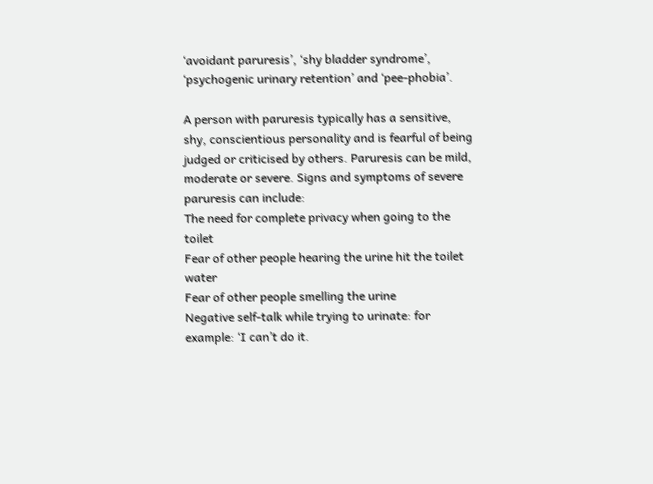‘avoidant paruresis’, ‘shy bladder syndrome’, ‘psychogenic urinary retention’ and ‘pee-phobia’.

A person with paruresis typically has a sensitive, shy, conscientious personality and is fearful of being judged or criticised by others. Paruresis can be mild, moderate or severe. Signs and symptoms of severe paruresis can include:
The need for complete privacy when going to the toilet
Fear of other people hearing the urine hit the toilet water
Fear of other people smelling the urine
Negative self-talk while trying to urinate: for example: ‘I can’t do it.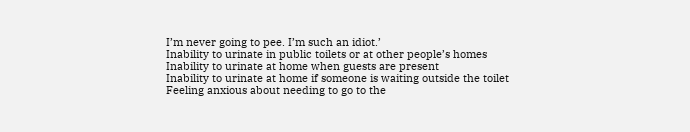I’m never going to pee. I’m such an idiot.’
Inability to urinate in public toilets or at other people’s homes
Inability to urinate at home when guests are present
Inability to urinate at home if someone is waiting outside the toilet
Feeling anxious about needing to go to the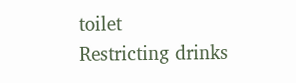toilet
Restricting drinks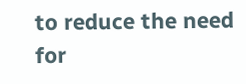to reduce the need for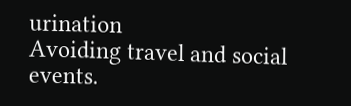urination
Avoiding travel and social events.